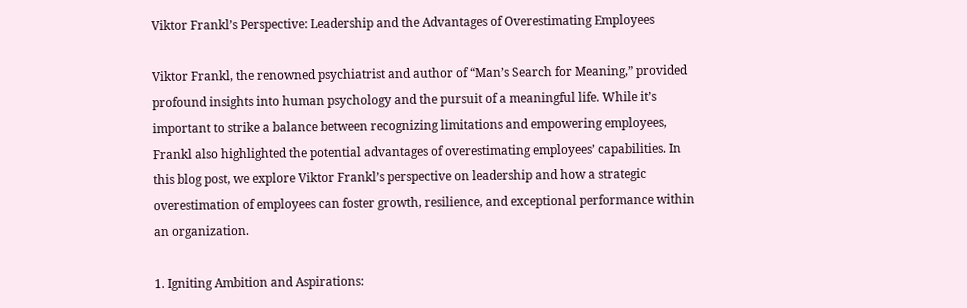Viktor Frankl’s Perspective: Leadership and the Advantages of Overestimating Employees

Viktor Frankl, the renowned psychiatrist and author of “Man’s Search for Meaning,” provided profound insights into human psychology and the pursuit of a meaningful life. While it’s important to strike a balance between recognizing limitations and empowering employees, Frankl also highlighted the potential advantages of overestimating employees’ capabilities. In this blog post, we explore Viktor Frankl’s perspective on leadership and how a strategic overestimation of employees can foster growth, resilience, and exceptional performance within an organization.

1. Igniting Ambition and Aspirations: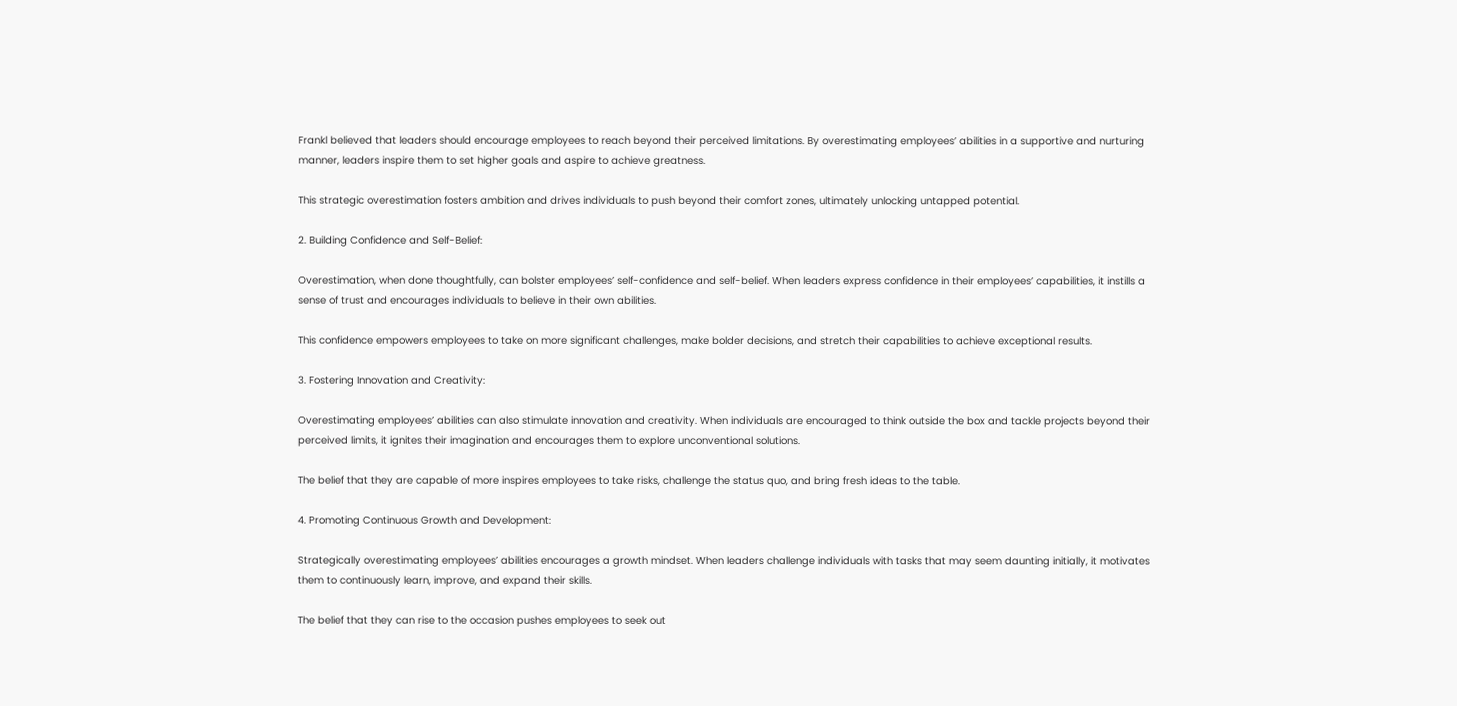Frankl believed that leaders should encourage employees to reach beyond their perceived limitations. By overestimating employees’ abilities in a supportive and nurturing manner, leaders inspire them to set higher goals and aspire to achieve greatness.

This strategic overestimation fosters ambition and drives individuals to push beyond their comfort zones, ultimately unlocking untapped potential.

2. Building Confidence and Self-Belief:

Overestimation, when done thoughtfully, can bolster employees’ self-confidence and self-belief. When leaders express confidence in their employees’ capabilities, it instills a sense of trust and encourages individuals to believe in their own abilities.

This confidence empowers employees to take on more significant challenges, make bolder decisions, and stretch their capabilities to achieve exceptional results.

3. Fostering Innovation and Creativity:

Overestimating employees’ abilities can also stimulate innovation and creativity. When individuals are encouraged to think outside the box and tackle projects beyond their perceived limits, it ignites their imagination and encourages them to explore unconventional solutions.

The belief that they are capable of more inspires employees to take risks, challenge the status quo, and bring fresh ideas to the table.

4. Promoting Continuous Growth and Development:

Strategically overestimating employees’ abilities encourages a growth mindset. When leaders challenge individuals with tasks that may seem daunting initially, it motivates them to continuously learn, improve, and expand their skills.

The belief that they can rise to the occasion pushes employees to seek out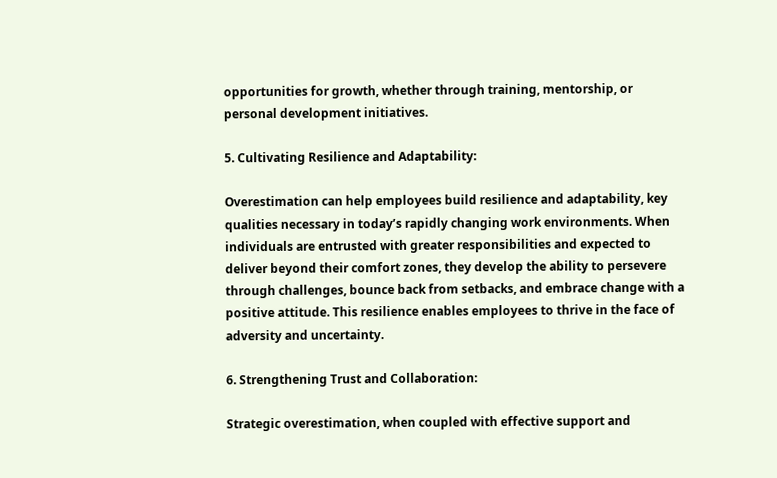opportunities for growth, whether through training, mentorship, or personal development initiatives.

5. Cultivating Resilience and Adaptability:

Overestimation can help employees build resilience and adaptability, key qualities necessary in today’s rapidly changing work environments. When individuals are entrusted with greater responsibilities and expected to deliver beyond their comfort zones, they develop the ability to persevere through challenges, bounce back from setbacks, and embrace change with a positive attitude. This resilience enables employees to thrive in the face of adversity and uncertainty.

6. Strengthening Trust and Collaboration:

Strategic overestimation, when coupled with effective support and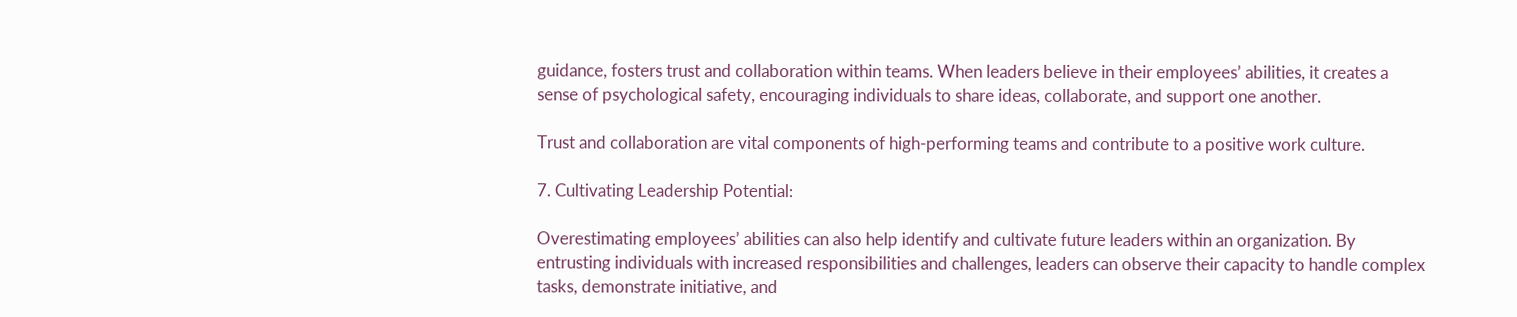guidance, fosters trust and collaboration within teams. When leaders believe in their employees’ abilities, it creates a sense of psychological safety, encouraging individuals to share ideas, collaborate, and support one another.

Trust and collaboration are vital components of high-performing teams and contribute to a positive work culture.

7. Cultivating Leadership Potential:

Overestimating employees’ abilities can also help identify and cultivate future leaders within an organization. By entrusting individuals with increased responsibilities and challenges, leaders can observe their capacity to handle complex tasks, demonstrate initiative, and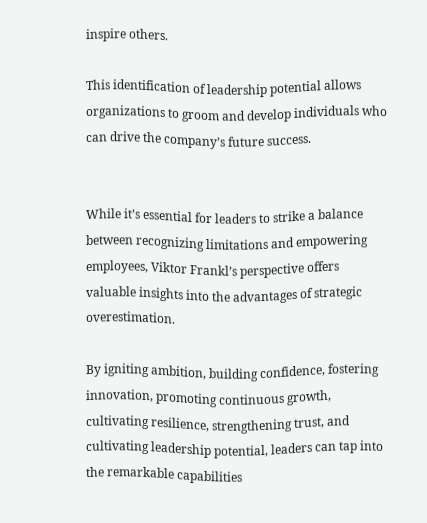inspire others.

This identification of leadership potential allows organizations to groom and develop individuals who can drive the company’s future success.


While it’s essential for leaders to strike a balance between recognizing limitations and empowering employees, Viktor Frankl’s perspective offers valuable insights into the advantages of strategic overestimation.

By igniting ambition, building confidence, fostering innovation, promoting continuous growth, cultivating resilience, strengthening trust, and cultivating leadership potential, leaders can tap into the remarkable capabilities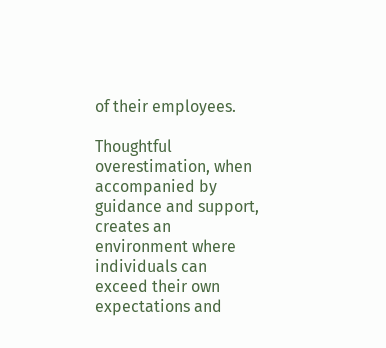of their employees.

Thoughtful overestimation, when accompanied by guidance and support, creates an environment where individuals can exceed their own expectations and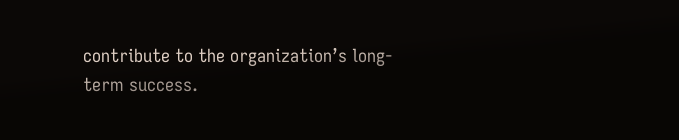contribute to the organization’s long-term success.